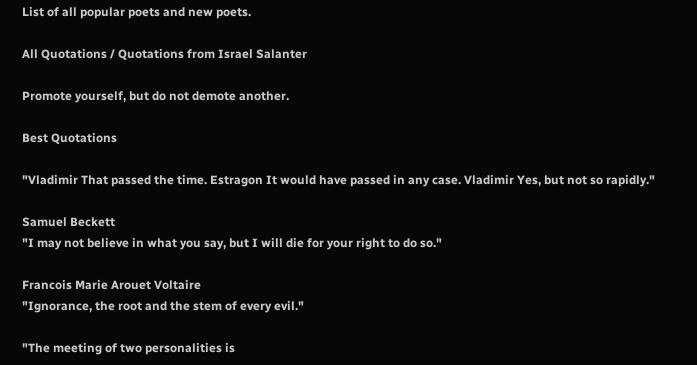List of all popular poets and new poets.

All Quotations / Quotations from Israel Salanter

Promote yourself, but do not demote another.

Best Quotations

"Vladimir That passed the time. Estragon It would have passed in any case. Vladimir Yes, but not so rapidly."

Samuel Beckett
"I may not believe in what you say, but I will die for your right to do so."

Francois Marie Arouet Voltaire
"Ignorance, the root and the stem of every evil."

"The meeting of two personalities is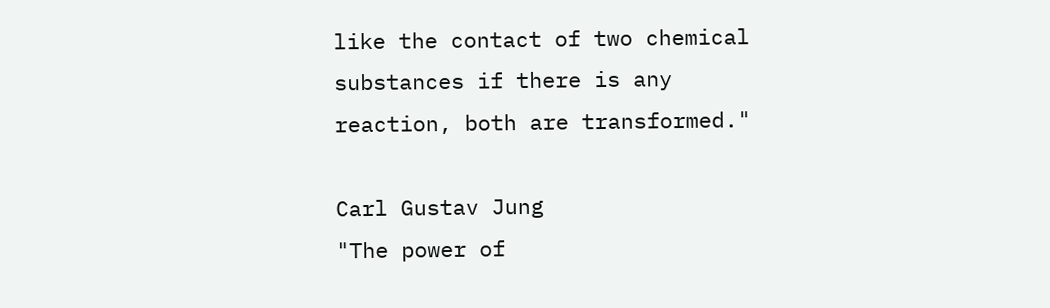like the contact of two chemical substances if there is any reaction, both are transformed."

Carl Gustav Jung
"The power of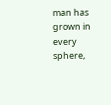man has grown in every sphere,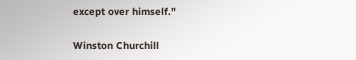except over himself."

Winston Churchill